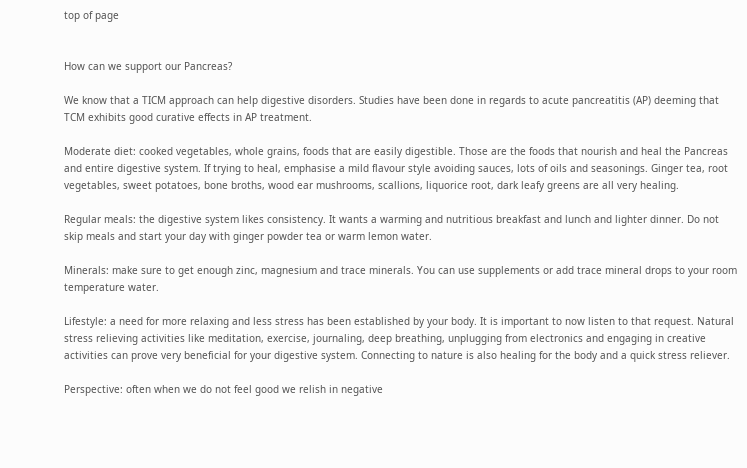top of page


How can we support our Pancreas?

We know that a TICM approach can help digestive disorders. Studies have been done in regards to acute pancreatitis (AP) deeming that TCM exhibits good curative effects in AP treatment.

Moderate diet: cooked vegetables, whole grains, foods that are easily digestible. Those are the foods that nourish and heal the Pancreas and entire digestive system. If trying to heal, emphasise a mild flavour style avoiding sauces, lots of oils and seasonings. Ginger tea, root vegetables, sweet potatoes, bone broths, wood ear mushrooms, scallions, liquorice root, dark leafy greens are all very healing.

Regular meals: the digestive system likes consistency. It wants a warming and nutritious breakfast and lunch and lighter dinner. Do not skip meals and start your day with ginger powder tea or warm lemon water.

Minerals: make sure to get enough zinc, magnesium and trace minerals. You can use supplements or add trace mineral drops to your room temperature water.

Lifestyle: a need for more relaxing and less stress has been established by your body. It is important to now listen to that request. Natural stress relieving activities like meditation, exercise, journaling, deep breathing, unplugging from electronics and engaging in creative activities can prove very beneficial for your digestive system. Connecting to nature is also healing for the body and a quick stress reliever.

Perspective: often when we do not feel good we relish in negative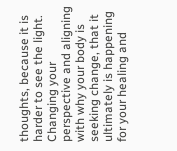thoughts, because it is harder to see the light. Changing your perspective and aligning with why your body is seeking change, that it ultimately is happening for your healing and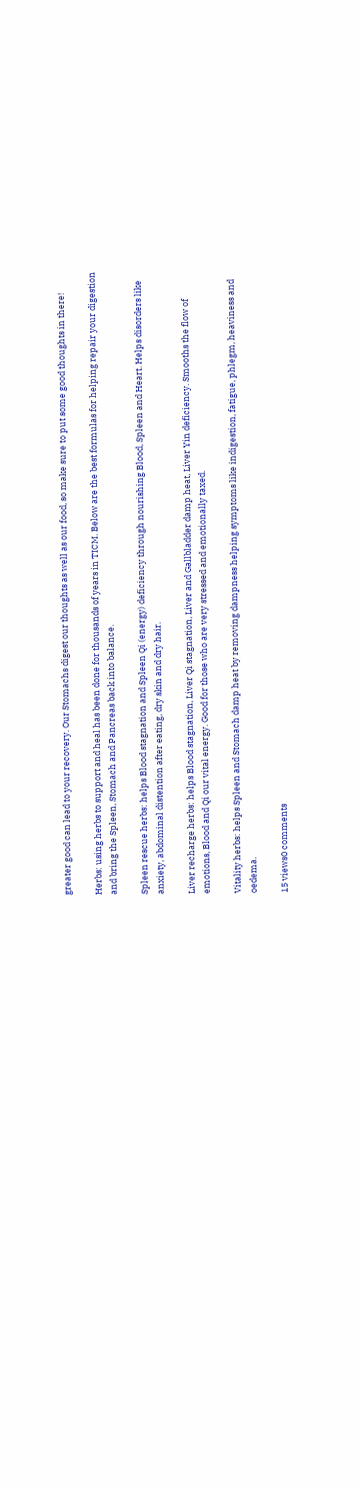greater good can lead to your recovery. Our Stomachs digest our thoughts as well as our food, so make sure to put some good thoughts in there!

Herbs: using herbs to support and heal has been done for thousands of years in TICM. Below are the best formulas for helping repair your digestion and bring the Spleen, Stomach and Pancreas back into balance.

Spleen rescue herbs: helps Blood stagnation and Spleen Qi (energy) deficiency through nourishing Blood, Spleen and Heart. Helps disorders like anxiety, abdominal distention after eating, dry skin and dry hair.

Liver recharge herbs: helps Blood stagnation, Liver Qi stagnation, Liver and Gallbladder damp heat, Liver Yin deficiency. Smooths the flow of emotions, Blood and Qi our vital energy. Good for those who are very stressed and emotionally taxed.

Vitality herbs: helps Spleen and Stomach damp heat by removing dampness helping symptoms like indigestion, fatigue, phlegm, heaviness and oedema.

15 views0 comments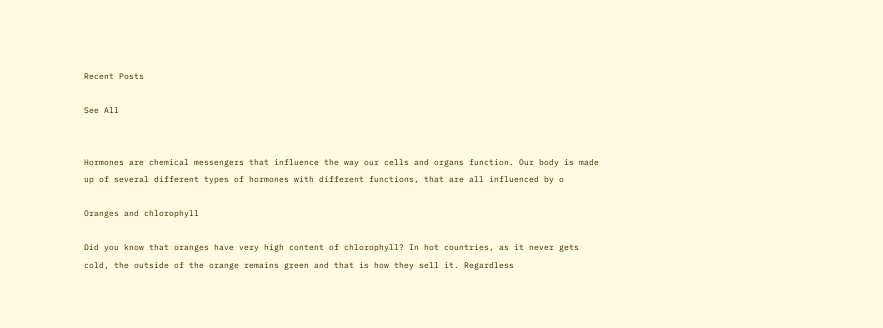Recent Posts

See All


Hormones are chemical messengers that influence the way our cells and organs function. Our body is made up of several different types of hormones with different functions, that are all influenced by o

Oranges and chlorophyll

Did you know that oranges have very high content of chlorophyll? In hot countries, as it never gets cold, the outside of the orange remains green and that is how they sell it. Regardless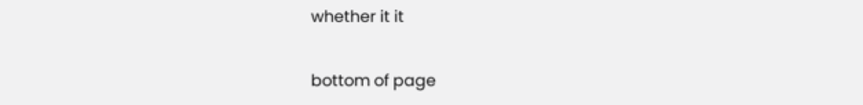whether it it


bottom of page